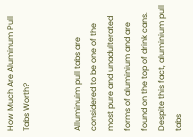How Much Are Aluminum Pull Tabs Worth?


Alluminuim pull tabs are considered to be one of the most pure and unadulterated forms of aluminium and are found on the top of drink cans. Despite this fact, aluminium pull tabs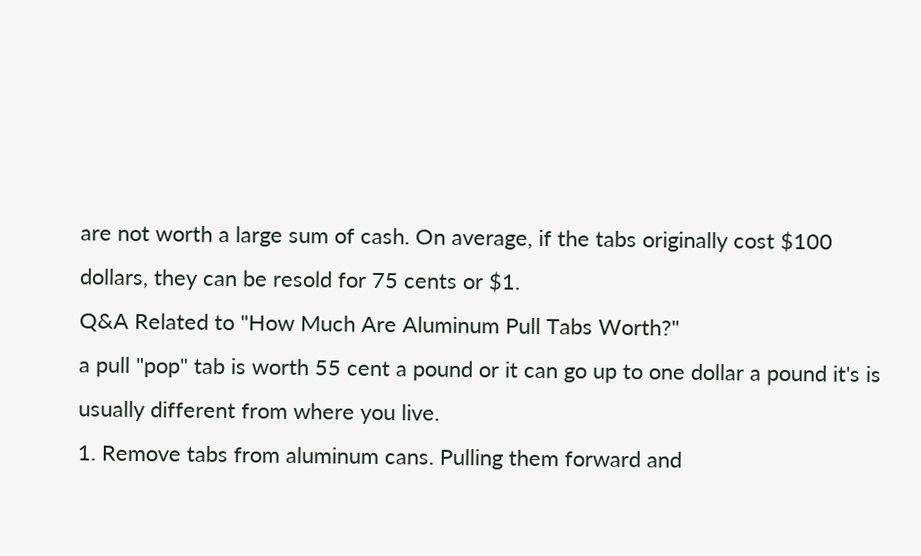are not worth a large sum of cash. On average, if the tabs originally cost $100 dollars, they can be resold for 75 cents or $1.
Q&A Related to "How Much Are Aluminum Pull Tabs Worth?"
a pull "pop" tab is worth 55 cent a pound or it can go up to one dollar a pound it's is usually different from where you live.
1. Remove tabs from aluminum cans. Pulling them forward and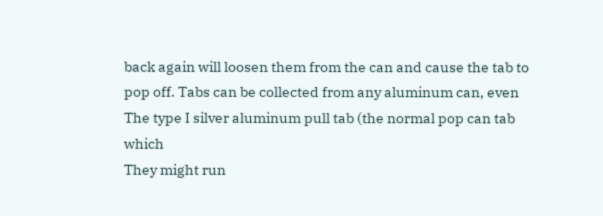back again will loosen them from the can and cause the tab to pop off. Tabs can be collected from any aluminum can, even
The type I silver aluminum pull tab (the normal pop can tab which
They might run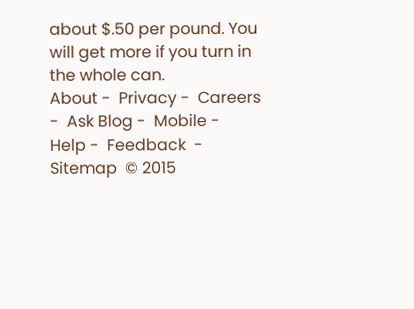about $.50 per pound. You will get more if you turn in the whole can.
About -  Privacy -  Careers -  Ask Blog -  Mobile -  Help -  Feedback  -  Sitemap  © 2015